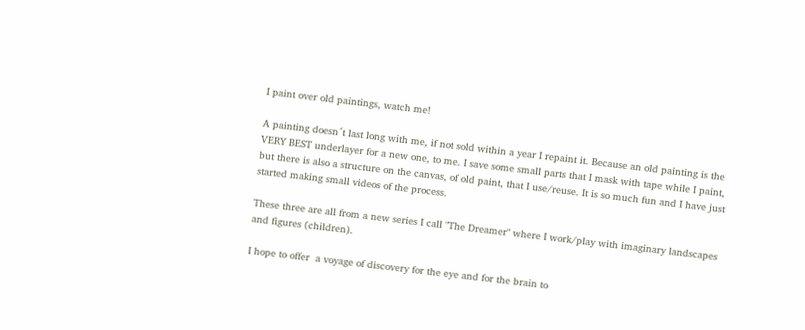I paint over old paintings, watch me!

A painting doesn´t last long with me, if not sold within a year I repaint it. Because an old painting is the VERY BEST underlayer for a new one, to me. I save some small parts that I mask with tape while I paint, but there is also a structure on the canvas, of old paint, that I use/reuse. It is so much fun and I have just started making small videos of the process.

These three are all from a new series I call "The Dreamer" where I work/play with imaginary landscapes and figures (children).

I hope to offer  a voyage of discovery for the eye and for the brain to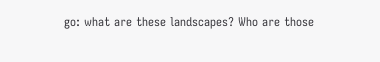go: what are these landscapes? Who are those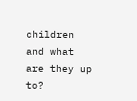children and what are they up to?